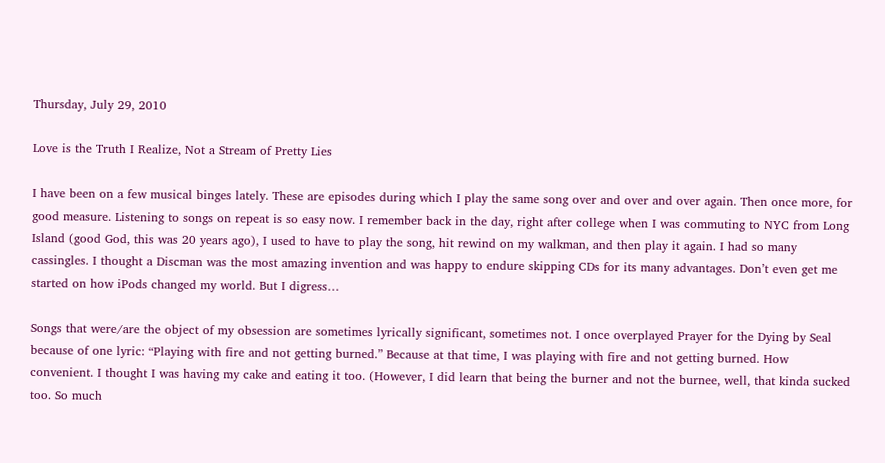Thursday, July 29, 2010

Love is the Truth I Realize, Not a Stream of Pretty Lies

I have been on a few musical binges lately. These are episodes during which I play the same song over and over and over again. Then once more, for good measure. Listening to songs on repeat is so easy now. I remember back in the day, right after college when I was commuting to NYC from Long Island (good God, this was 20 years ago), I used to have to play the song, hit rewind on my walkman, and then play it again. I had so many cassingles. I thought a Discman was the most amazing invention and was happy to endure skipping CDs for its many advantages. Don’t even get me started on how iPods changed my world. But I digress…

Songs that were/are the object of my obsession are sometimes lyrically significant, sometimes not. I once overplayed Prayer for the Dying by Seal because of one lyric: “Playing with fire and not getting burned.” Because at that time, I was playing with fire and not getting burned. How convenient. I thought I was having my cake and eating it too. (However, I did learn that being the burner and not the burnee, well, that kinda sucked too. So much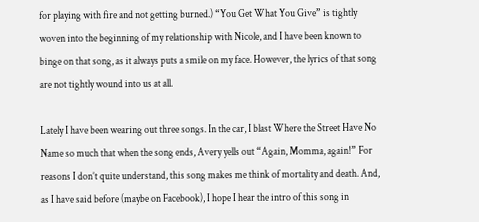for playing with fire and not getting burned.) “You Get What You Give” is tightly woven into the beginning of my relationship with Nicole, and I have been known to binge on that song, as it always puts a smile on my face. However, the lyrics of that song are not tightly wound into us at all.

Lately I have been wearing out three songs. In the car, I blast Where the Street Have No Name so much that when the song ends, Avery yells out “Again, Momma, again!” For reasons I don’t quite understand, this song makes me think of mortality and death. And, as I have said before (maybe on Facebook), I hope I hear the intro of this song in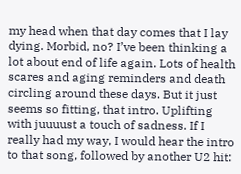my head when that day comes that I lay dying. Morbid, no? I’ve been thinking a lot about end of life again. Lots of health scares and aging reminders and death circling around these days. But it just seems so fitting, that intro. Uplifting with juuuust a touch of sadness. If I really had my way, I would hear the intro to that song, followed by another U2 hit: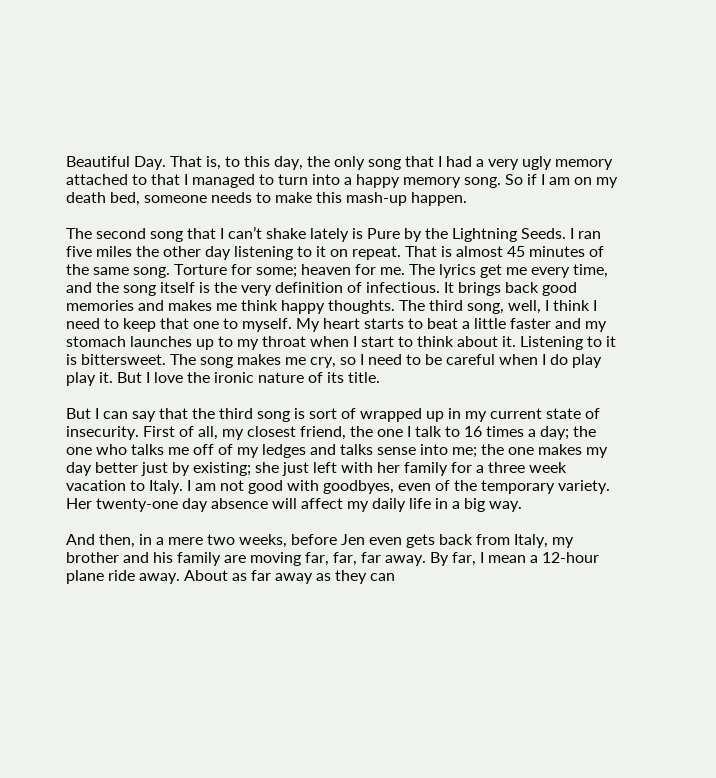Beautiful Day. That is, to this day, the only song that I had a very ugly memory attached to that I managed to turn into a happy memory song. So if I am on my death bed, someone needs to make this mash-up happen.

The second song that I can’t shake lately is Pure by the Lightning Seeds. I ran five miles the other day listening to it on repeat. That is almost 45 minutes of the same song. Torture for some; heaven for me. The lyrics get me every time, and the song itself is the very definition of infectious. It brings back good memories and makes me think happy thoughts. The third song, well, I think I need to keep that one to myself. My heart starts to beat a little faster and my stomach launches up to my throat when I start to think about it. Listening to it is bittersweet. The song makes me cry, so I need to be careful when I do play play it. But I love the ironic nature of its title.

But I can say that the third song is sort of wrapped up in my current state of insecurity. First of all, my closest friend, the one I talk to 16 times a day; the one who talks me off of my ledges and talks sense into me; the one makes my day better just by existing; she just left with her family for a three week vacation to Italy. I am not good with goodbyes, even of the temporary variety. Her twenty-one day absence will affect my daily life in a big way.

And then, in a mere two weeks, before Jen even gets back from Italy, my brother and his family are moving far, far, far away. By far, I mean a 12-hour plane ride away. About as far away as they can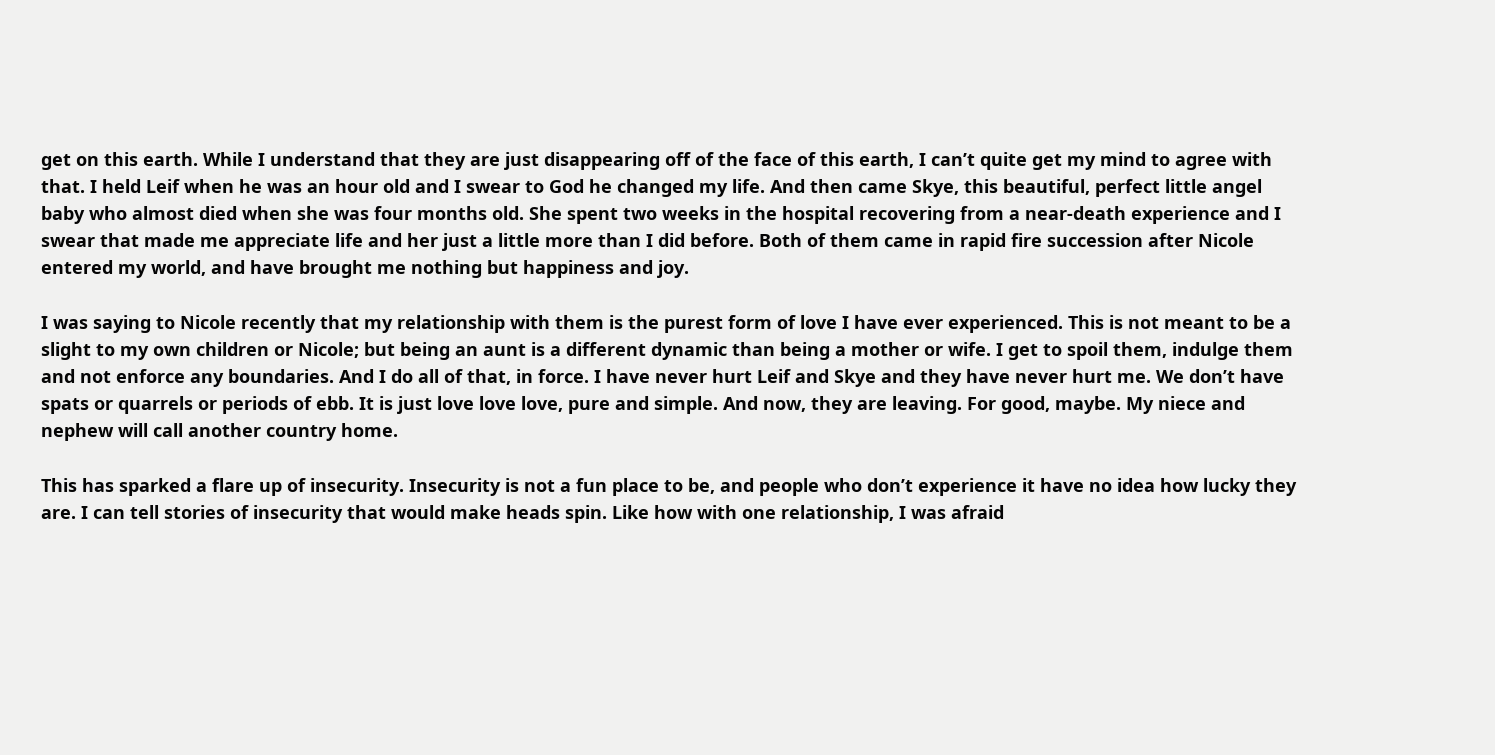get on this earth. While I understand that they are just disappearing off of the face of this earth, I can’t quite get my mind to agree with that. I held Leif when he was an hour old and I swear to God he changed my life. And then came Skye, this beautiful, perfect little angel baby who almost died when she was four months old. She spent two weeks in the hospital recovering from a near-death experience and I swear that made me appreciate life and her just a little more than I did before. Both of them came in rapid fire succession after Nicole entered my world, and have brought me nothing but happiness and joy.

I was saying to Nicole recently that my relationship with them is the purest form of love I have ever experienced. This is not meant to be a slight to my own children or Nicole; but being an aunt is a different dynamic than being a mother or wife. I get to spoil them, indulge them and not enforce any boundaries. And I do all of that, in force. I have never hurt Leif and Skye and they have never hurt me. We don’t have spats or quarrels or periods of ebb. It is just love love love, pure and simple. And now, they are leaving. For good, maybe. My niece and nephew will call another country home.

This has sparked a flare up of insecurity. Insecurity is not a fun place to be, and people who don’t experience it have no idea how lucky they are. I can tell stories of insecurity that would make heads spin. Like how with one relationship, I was afraid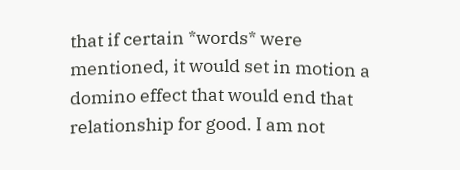that if certain *words* were mentioned, it would set in motion a domino effect that would end that relationship for good. I am not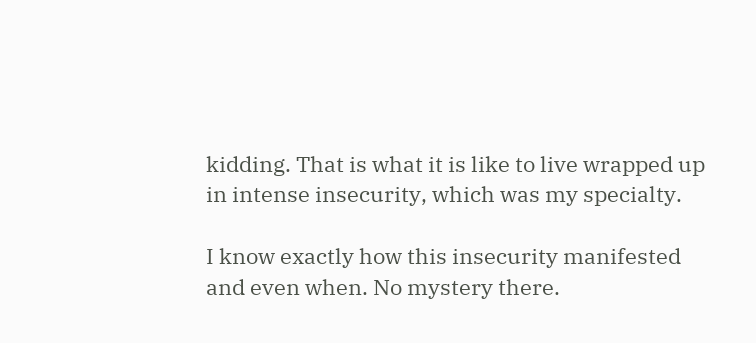kidding. That is what it is like to live wrapped up in intense insecurity, which was my specialty.

I know exactly how this insecurity manifested and even when. No mystery there.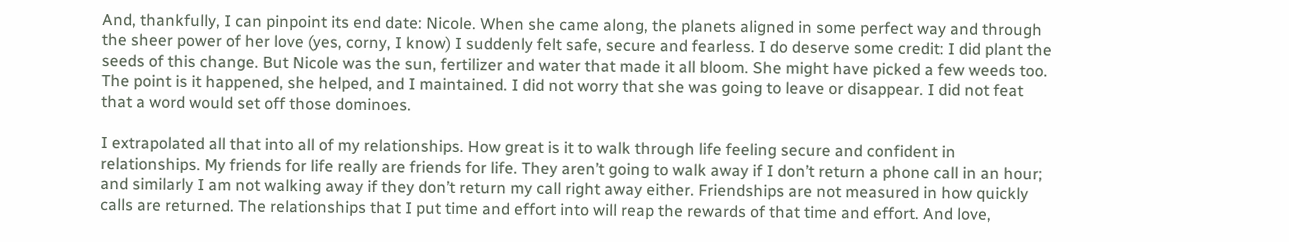And, thankfully, I can pinpoint its end date: Nicole. When she came along, the planets aligned in some perfect way and through the sheer power of her love (yes, corny, I know) I suddenly felt safe, secure and fearless. I do deserve some credit: I did plant the seeds of this change. But Nicole was the sun, fertilizer and water that made it all bloom. She might have picked a few weeds too. The point is it happened, she helped, and I maintained. I did not worry that she was going to leave or disappear. I did not feat that a word would set off those dominoes.

I extrapolated all that into all of my relationships. How great is it to walk through life feeling secure and confident in relationships. My friends for life really are friends for life. They aren’t going to walk away if I don’t return a phone call in an hour; and similarly I am not walking away if they don’t return my call right away either. Friendships are not measured in how quickly calls are returned. The relationships that I put time and effort into will reap the rewards of that time and effort. And love,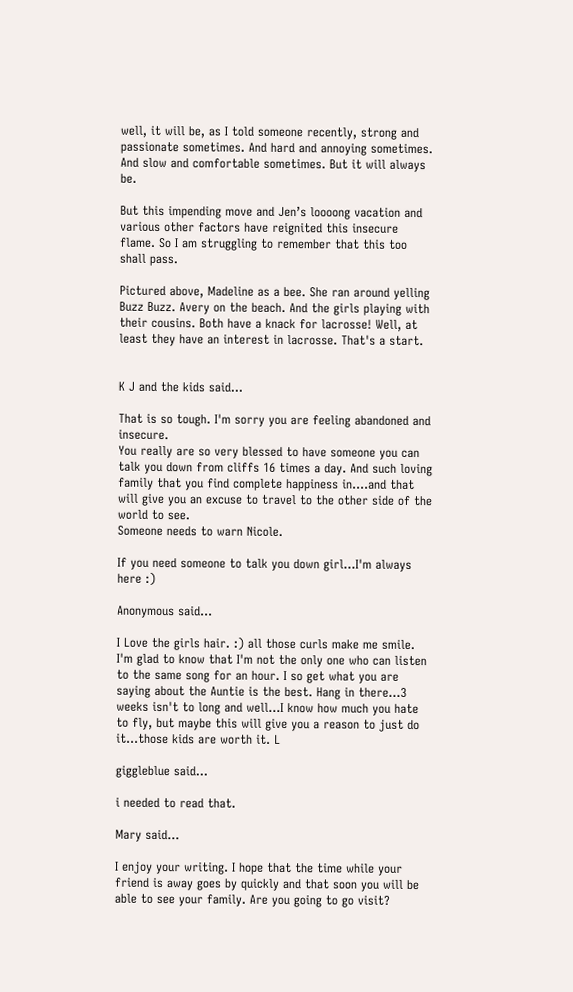well, it will be, as I told someone recently, strong and passionate sometimes. And hard and annoying sometimes. And slow and comfortable sometimes. But it will always be.

But this impending move and Jen’s loooong vacation and various other factors have reignited this insecure flame. So I am struggling to remember that this too shall pass.

Pictured above, Madeline as a bee. She ran around yelling Buzz Buzz. Avery on the beach. And the girls playing with their cousins. Both have a knack for lacrosse! Well, at least they have an interest in lacrosse. That's a start.


K J and the kids said...

That is so tough. I'm sorry you are feeling abandoned and insecure.
You really are so very blessed to have someone you can talk you down from cliffs 16 times a day. And such loving family that you find complete happiness in....and that will give you an excuse to travel to the other side of the world to see.
Someone needs to warn Nicole.

If you need someone to talk you down girl...I'm always here :)

Anonymous said...

I Love the girls hair. :) all those curls make me smile. I'm glad to know that I'm not the only one who can listen to the same song for an hour. I so get what you are saying about the Auntie is the best. Hang in there...3 weeks isn't to long and well...I know how much you hate to fly, but maybe this will give you a reason to just do it...those kids are worth it. L

giggleblue said...

i needed to read that.

Mary said...

I enjoy your writing. I hope that the time while your friend is away goes by quickly and that soon you will be able to see your family. Are you going to go visit?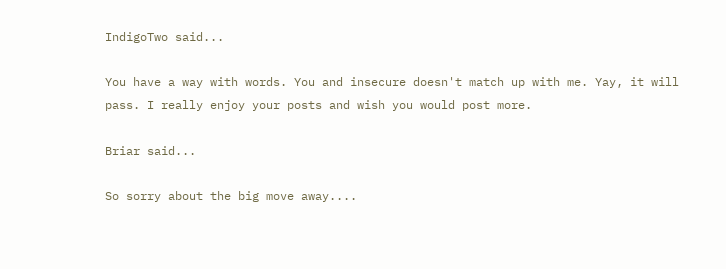IndigoTwo said...

You have a way with words. You and insecure doesn't match up with me. Yay, it will pass. I really enjoy your posts and wish you would post more.

Briar said...

So sorry about the big move away....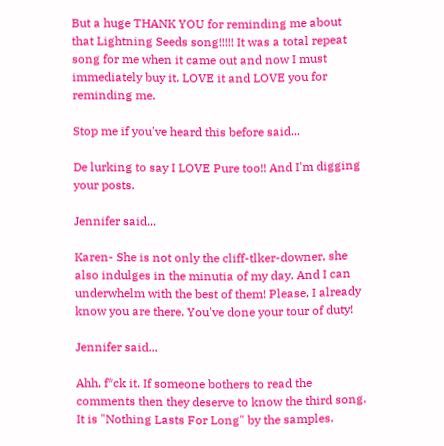But a huge THANK YOU for reminding me about that Lightning Seeds song!!!!! It was a total repeat song for me when it came out and now I must immediately buy it. LOVE it and LOVE you for reminding me.

Stop me if you've heard this before said...

De lurking to say I LOVE Pure too!! And I'm digging your posts.

Jennifer said...

Karen- She is not only the cliff-tlker-downer, she also indulges in the minutia of my day. And I can underwhelm with the best of them! Please, I already know you are there. You've done your tour of duty!

Jennifer said...

Ahh, f*ck it. If someone bothers to read the comments then they deserve to know the third song. It is "Nothing Lasts For Long" by the samples.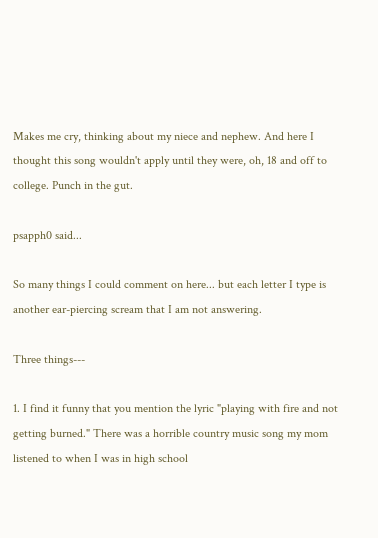Makes me cry, thinking about my niece and nephew. And here I thought this song wouldn't apply until they were, oh, 18 and off to college. Punch in the gut.

psapph0 said...

So many things I could comment on here... but each letter I type is another ear-piercing scream that I am not answering.

Three things---

1. I find it funny that you mention the lyric "playing with fire and not getting burned." There was a horrible country music song my mom listened to when I was in high school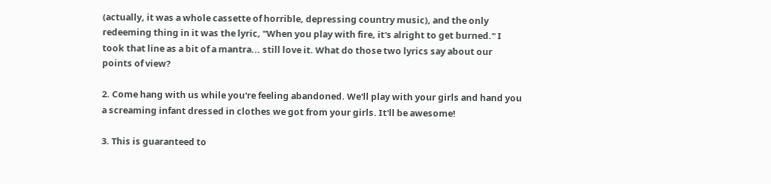(actually, it was a whole cassette of horrible, depressing country music), and the only redeeming thing in it was the lyric, "When you play with fire, it's alright to get burned." I took that line as a bit of a mantra... still love it. What do those two lyrics say about our points of view?

2. Come hang with us while you're feeling abandoned. We'll play with your girls and hand you a screaming infant dressed in clothes we got from your girls. It'll be awesome!

3. This is guaranteed to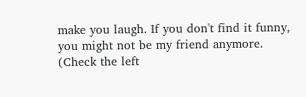make you laugh. If you don't find it funny, you might not be my friend anymore. (Check the left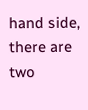hand side, there are two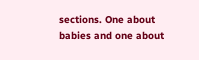sections. One about babies and one about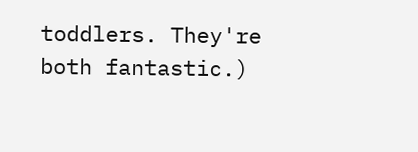toddlers. They're both fantastic.)